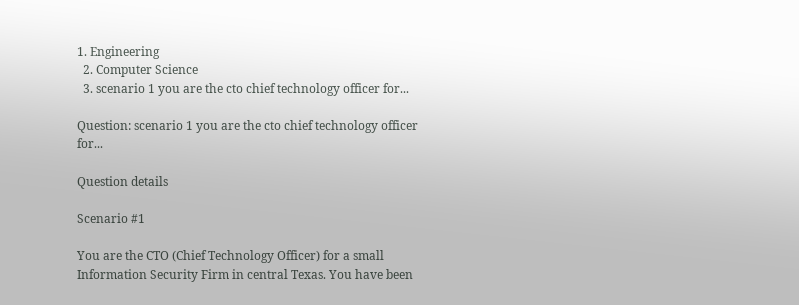1. Engineering
  2. Computer Science
  3. scenario 1 you are the cto chief technology officer for...

Question: scenario 1 you are the cto chief technology officer for...

Question details

Scenario #1

You are the CTO (Chief Technology Officer) for a small Information Security Firm in central Texas. You have been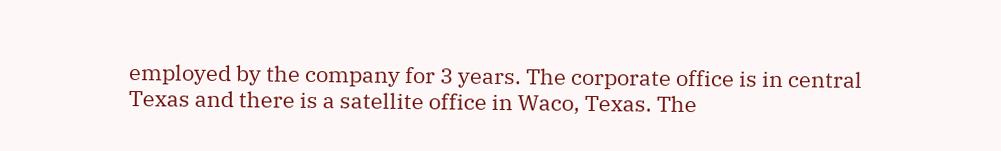employed by the company for 3 years. The corporate office is in central Texas and there is a satellite office in Waco, Texas. The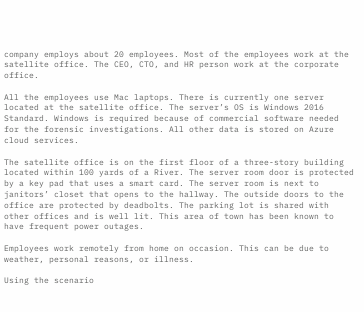company employs about 20 employees. Most of the employees work at the satellite office. The CEO, CTO, and HR person work at the corporate office.

All the employees use Mac laptops. There is currently one server located at the satellite office. The server’s OS is Windows 2016 Standard. Windows is required because of commercial software needed for the forensic investigations. All other data is stored on Azure cloud services.

The satellite office is on the first floor of a three-story building located within 100 yards of a River. The server room door is protected by a key pad that uses a smart card. The server room is next to janitors’ closet that opens to the hallway. The outside doors to the office are protected by deadbolts. The parking lot is shared with other offices and is well lit. This area of town has been known to have frequent power outages.

Employees work remotely from home on occasion. This can be due to weather, personal reasons, or illness.

Using the scenario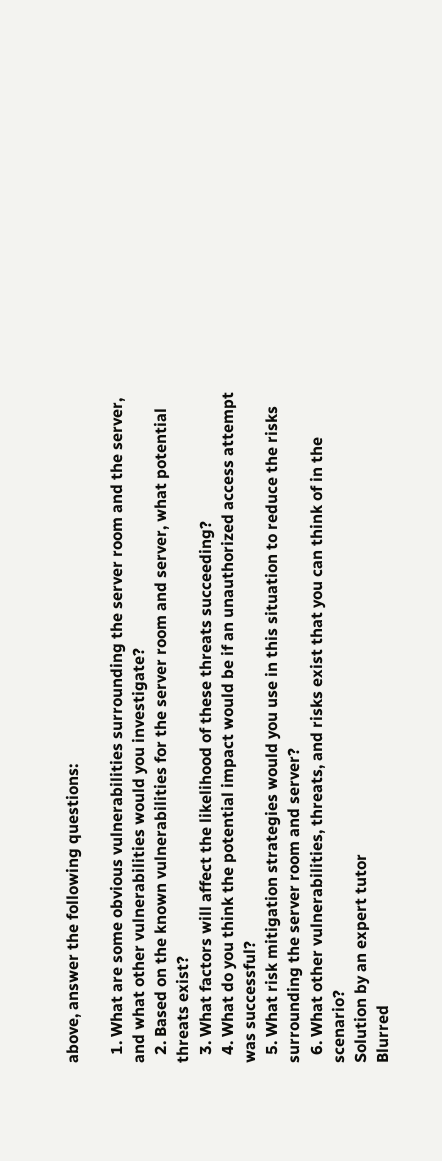above, answer the following questions:

  1. What are some obvious vulnerabilities surrounding the server room and the server, and what other vulnerabilities would you investigate?
  2. Based on the known vulnerabilities for the server room and server, what potential threats exist?
  3. What factors will affect the likelihood of these threats succeeding?
  4. What do you think the potential impact would be if an unauthorized access attempt was successful?
  5. What risk mitigation strategies would you use in this situation to reduce the risks surrounding the server room and server?
  6. What other vulnerabilities, threats, and risks exist that you can think of in the scenario?
Solution by an expert tutor
Blurred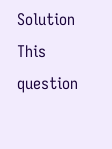Solution
This question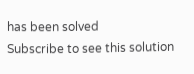has been solved
Subscribe to see this solution